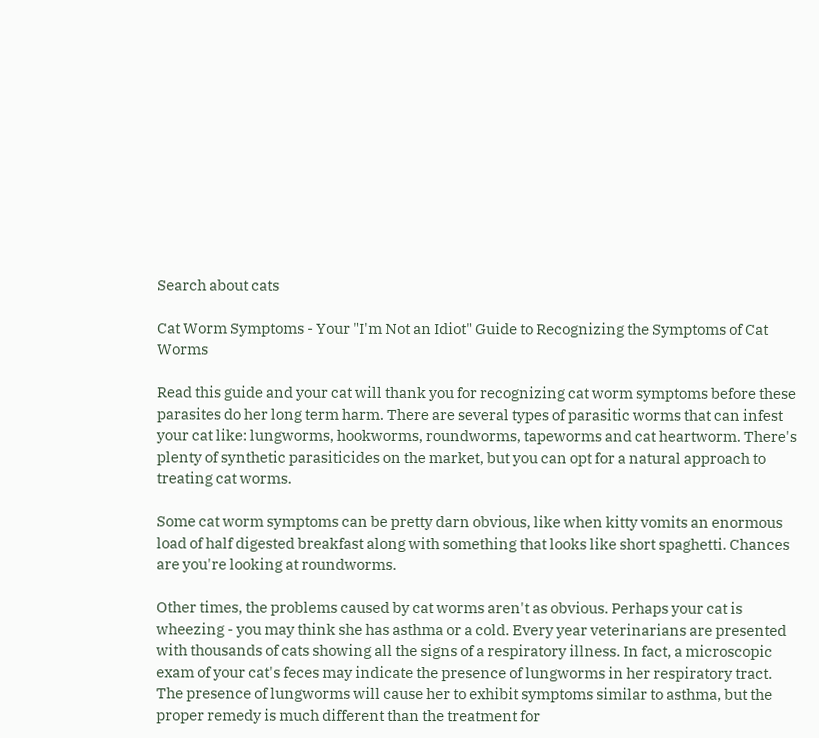Search about cats

Cat Worm Symptoms - Your "I'm Not an Idiot" Guide to Recognizing the Symptoms of Cat Worms

Read this guide and your cat will thank you for recognizing cat worm symptoms before these parasites do her long term harm. There are several types of parasitic worms that can infest your cat like: lungworms, hookworms, roundworms, tapeworms and cat heartworm. There's plenty of synthetic parasiticides on the market, but you can opt for a natural approach to treating cat worms.

Some cat worm symptoms can be pretty darn obvious, like when kitty vomits an enormous load of half digested breakfast along with something that looks like short spaghetti. Chances are you're looking at roundworms.

Other times, the problems caused by cat worms aren't as obvious. Perhaps your cat is wheezing - you may think she has asthma or a cold. Every year veterinarians are presented with thousands of cats showing all the signs of a respiratory illness. In fact, a microscopic exam of your cat's feces may indicate the presence of lungworms in her respiratory tract. The presence of lungworms will cause her to exhibit symptoms similar to asthma, but the proper remedy is much different than the treatment for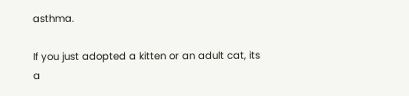asthma.

If you just adopted a kitten or an adult cat, its a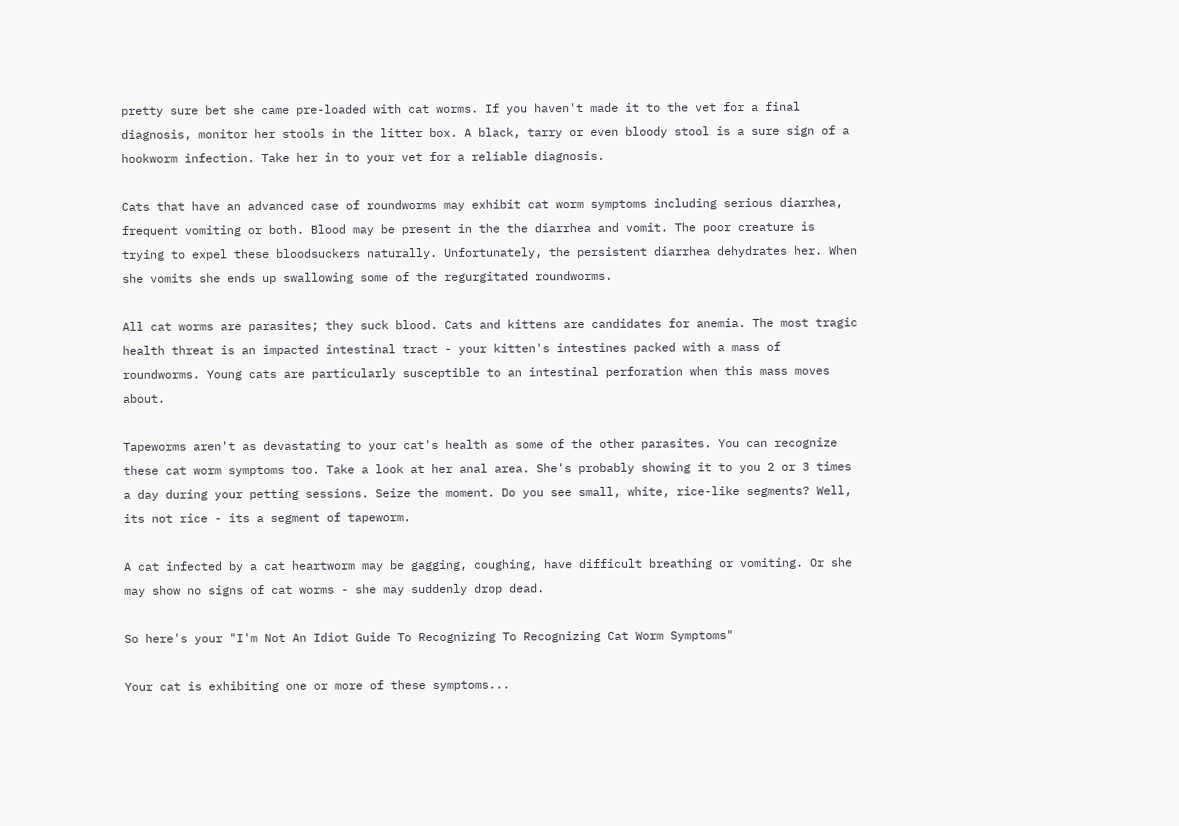pretty sure bet she came pre-loaded with cat worms. If you haven't made it to the vet for a final diagnosis, monitor her stools in the litter box. A black, tarry or even bloody stool is a sure sign of a hookworm infection. Take her in to your vet for a reliable diagnosis.

Cats that have an advanced case of roundworms may exhibit cat worm symptoms including serious diarrhea, frequent vomiting or both. Blood may be present in the the diarrhea and vomit. The poor creature is trying to expel these bloodsuckers naturally. Unfortunately, the persistent diarrhea dehydrates her. When she vomits she ends up swallowing some of the regurgitated roundworms.

All cat worms are parasites; they suck blood. Cats and kittens are candidates for anemia. The most tragic health threat is an impacted intestinal tract - your kitten's intestines packed with a mass of roundworms. Young cats are particularly susceptible to an intestinal perforation when this mass moves about.

Tapeworms aren't as devastating to your cat's health as some of the other parasites. You can recognize these cat worm symptoms too. Take a look at her anal area. She's probably showing it to you 2 or 3 times a day during your petting sessions. Seize the moment. Do you see small, white, rice-like segments? Well, its not rice - its a segment of tapeworm.

A cat infected by a cat heartworm may be gagging, coughing, have difficult breathing or vomiting. Or she may show no signs of cat worms - she may suddenly drop dead.

So here's your "I'm Not An Idiot Guide To Recognizing To Recognizing Cat Worm Symptoms"

Your cat is exhibiting one or more of these symptoms...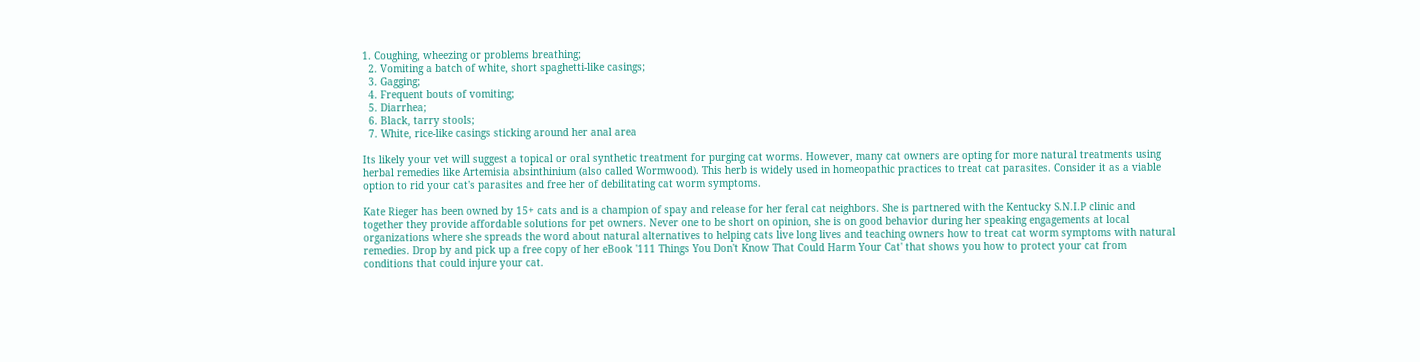1. Coughing, wheezing or problems breathing;
  2. Vomiting a batch of white, short spaghetti-like casings;
  3. Gagging;
  4. Frequent bouts of vomiting;
  5. Diarrhea;
  6. Black, tarry stools;
  7. White, rice-like casings sticking around her anal area

Its likely your vet will suggest a topical or oral synthetic treatment for purging cat worms. However, many cat owners are opting for more natural treatments using herbal remedies like Artemisia absinthinium (also called Wormwood). This herb is widely used in homeopathic practices to treat cat parasites. Consider it as a viable option to rid your cat's parasites and free her of debilitating cat worm symptoms.

Kate Rieger has been owned by 15+ cats and is a champion of spay and release for her feral cat neighbors. She is partnered with the Kentucky S.N.I.P clinic and together they provide affordable solutions for pet owners. Never one to be short on opinion, she is on good behavior during her speaking engagements at local organizations where she spreads the word about natural alternatives to helping cats live long lives and teaching owners how to treat cat worm symptoms with natural remedies. Drop by and pick up a free copy of her eBook '111 Things You Don't Know That Could Harm Your Cat' that shows you how to protect your cat from conditions that could injure your cat.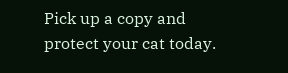Pick up a copy and protect your cat today.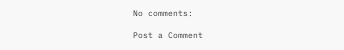No comments:

Post a Comment